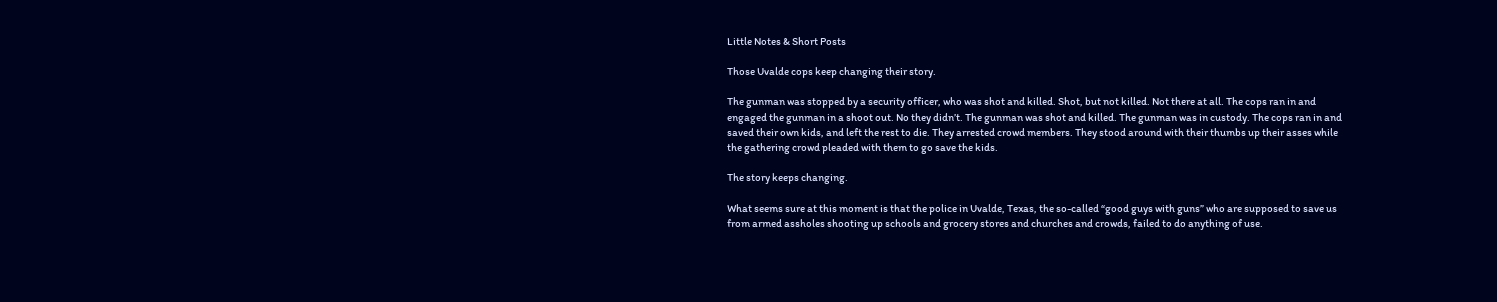Little Notes & Short Posts

Those Uvalde cops keep changing their story.

The gunman was stopped by a security officer, who was shot and killed. Shot, but not killed. Not there at all. The cops ran in and engaged the gunman in a shoot out. No they didn’t. The gunman was shot and killed. The gunman was in custody. The cops ran in and saved their own kids, and left the rest to die. They arrested crowd members. They stood around with their thumbs up their asses while the gathering crowd pleaded with them to go save the kids.

The story keeps changing.

What seems sure at this moment is that the police in Uvalde, Texas, the so-called “good guys with guns” who are supposed to save us from armed assholes shooting up schools and grocery stores and churches and crowds, failed to do anything of use.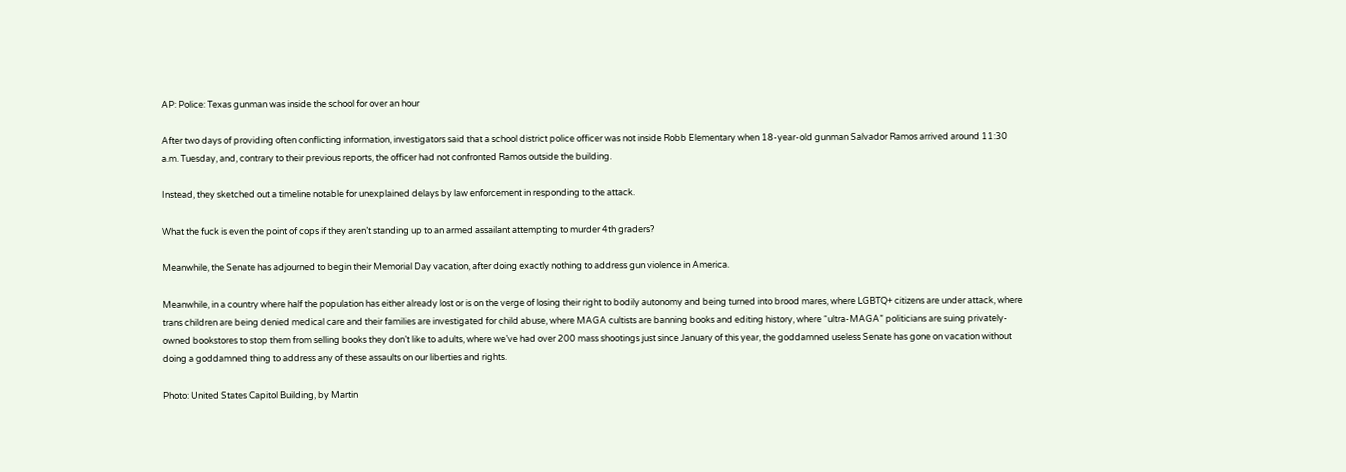AP: Police: Texas gunman was inside the school for over an hour

After two days of providing often conflicting information, investigators said that a school district police officer was not inside Robb Elementary when 18-year-old gunman Salvador Ramos arrived around 11:30 a.m. Tuesday, and, contrary to their previous reports, the officer had not confronted Ramos outside the building.

Instead, they sketched out a timeline notable for unexplained delays by law enforcement in responding to the attack.

What the fuck is even the point of cops if they aren’t standing up to an armed assailant attempting to murder 4th graders?

Meanwhile, the Senate has adjourned to begin their Memorial Day vacation, after doing exactly nothing to address gun violence in America.

Meanwhile, in a country where half the population has either already lost or is on the verge of losing their right to bodily autonomy and being turned into brood mares, where LGBTQ+ citizens are under attack, where trans children are being denied medical care and their families are investigated for child abuse, where MAGA cultists are banning books and editing history, where “ultra-MAGA” politicians are suing privately-owned bookstores to stop them from selling books they don’t like to adults, where we’ve had over 200 mass shootings just since January of this year, the goddamned useless Senate has gone on vacation without doing a goddamned thing to address any of these assaults on our liberties and rights.

Photo: United States Capitol Building, by Martin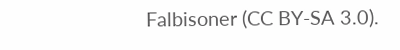Falbisoner (CC BY-SA 3.0).